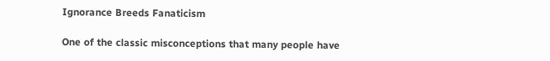Ignorance Breeds Fanaticism

One of the classic misconceptions that many people have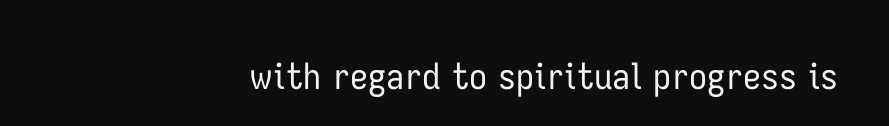with regard to spiritual progress is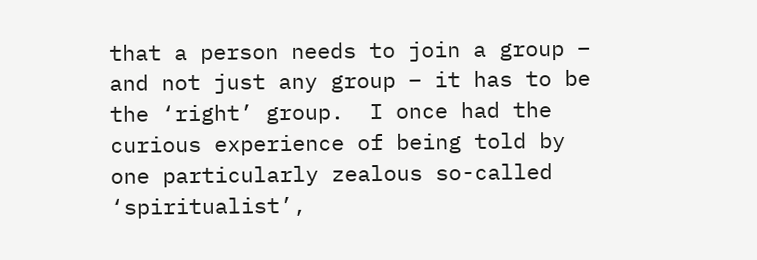that a person needs to join a group – and not just any group – it has to be the ‘right’ group.  I once had the curious experience of being told by one particularly zealous so-called ‘spiritualist’,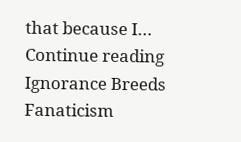that because I… Continue reading Ignorance Breeds Fanaticism